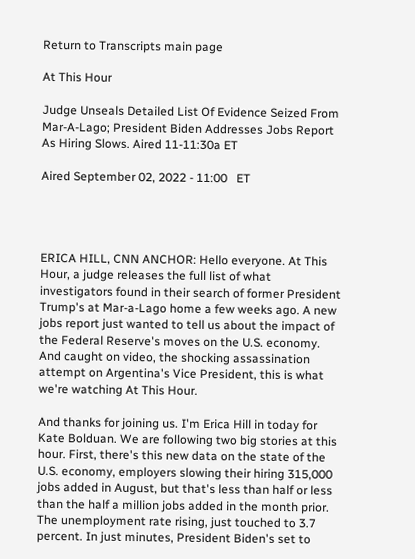Return to Transcripts main page

At This Hour

Judge Unseals Detailed List Of Evidence Seized From Mar-A-Lago; President Biden Addresses Jobs Report As Hiring Slows. Aired 11-11:30a ET

Aired September 02, 2022 - 11:00   ET




ERICA HILL, CNN ANCHOR: Hello everyone. At This Hour, a judge releases the full list of what investigators found in their search of former President Trump's at Mar-a-Lago home a few weeks ago. A new jobs report just wanted to tell us about the impact of the Federal Reserve's moves on the U.S. economy. And caught on video, the shocking assassination attempt on Argentina's Vice President, this is what we're watching At This Hour.

And thanks for joining us. I'm Erica Hill in today for Kate Bolduan. We are following two big stories at this hour. First, there's this new data on the state of the U.S. economy, employers slowing their hiring 315,000 jobs added in August, but that's less than half or less than the half a million jobs added in the month prior. The unemployment rate rising, just touched to 3.7 percent. In just minutes, President Biden's set to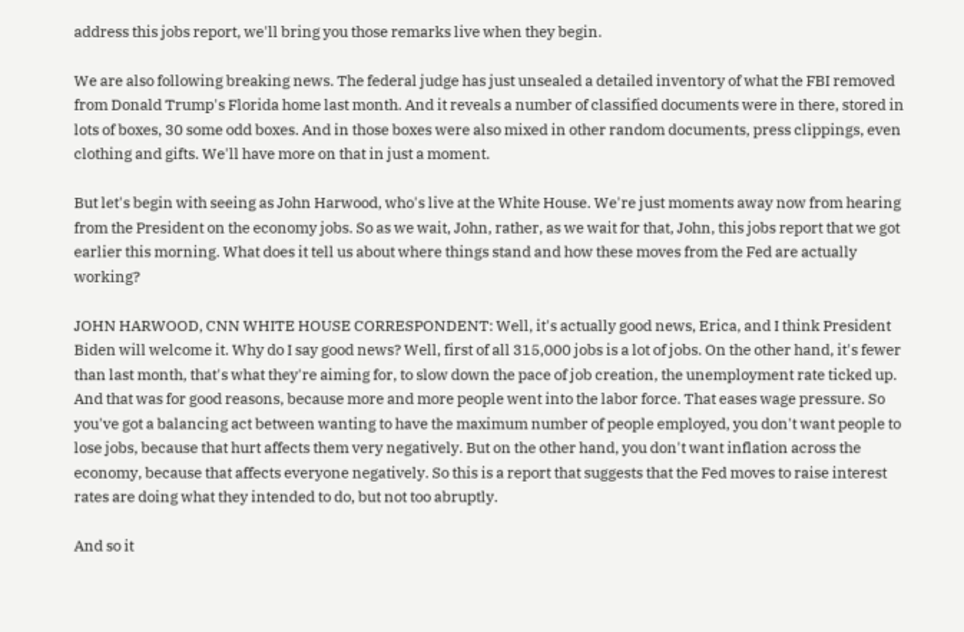address this jobs report, we'll bring you those remarks live when they begin.

We are also following breaking news. The federal judge has just unsealed a detailed inventory of what the FBI removed from Donald Trump's Florida home last month. And it reveals a number of classified documents were in there, stored in lots of boxes, 30 some odd boxes. And in those boxes were also mixed in other random documents, press clippings, even clothing and gifts. We'll have more on that in just a moment.

But let's begin with seeing as John Harwood, who's live at the White House. We're just moments away now from hearing from the President on the economy jobs. So as we wait, John, rather, as we wait for that, John, this jobs report that we got earlier this morning. What does it tell us about where things stand and how these moves from the Fed are actually working?

JOHN HARWOOD, CNN WHITE HOUSE CORRESPONDENT: Well, it's actually good news, Erica, and I think President Biden will welcome it. Why do I say good news? Well, first of all 315,000 jobs is a lot of jobs. On the other hand, it's fewer than last month, that's what they're aiming for, to slow down the pace of job creation, the unemployment rate ticked up. And that was for good reasons, because more and more people went into the labor force. That eases wage pressure. So you've got a balancing act between wanting to have the maximum number of people employed, you don't want people to lose jobs, because that hurt affects them very negatively. But on the other hand, you don't want inflation across the economy, because that affects everyone negatively. So this is a report that suggests that the Fed moves to raise interest rates are doing what they intended to do, but not too abruptly.

And so it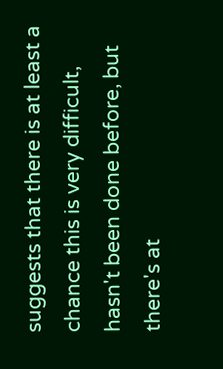suggests that there is at least a chance this is very difficult, hasn't been done before, but there's at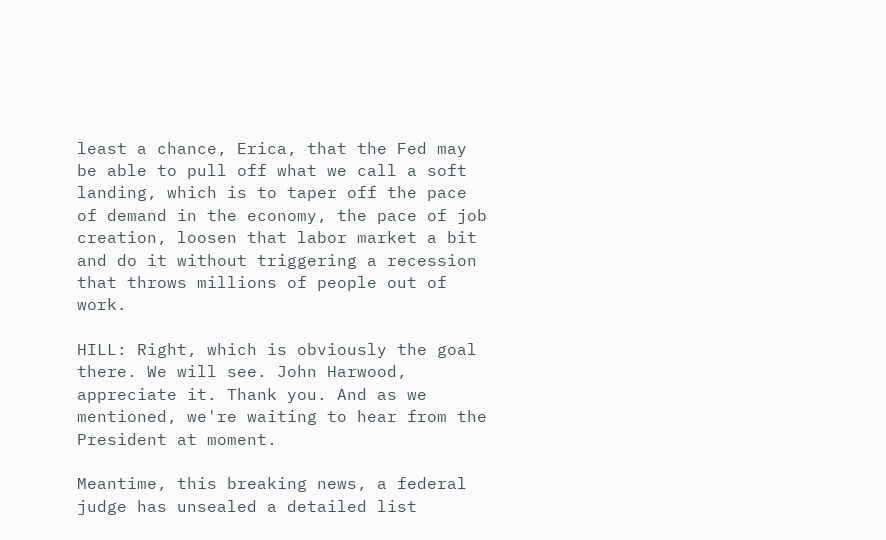least a chance, Erica, that the Fed may be able to pull off what we call a soft landing, which is to taper off the pace of demand in the economy, the pace of job creation, loosen that labor market a bit and do it without triggering a recession that throws millions of people out of work.

HILL: Right, which is obviously the goal there. We will see. John Harwood, appreciate it. Thank you. And as we mentioned, we're waiting to hear from the President at moment.

Meantime, this breaking news, a federal judge has unsealed a detailed list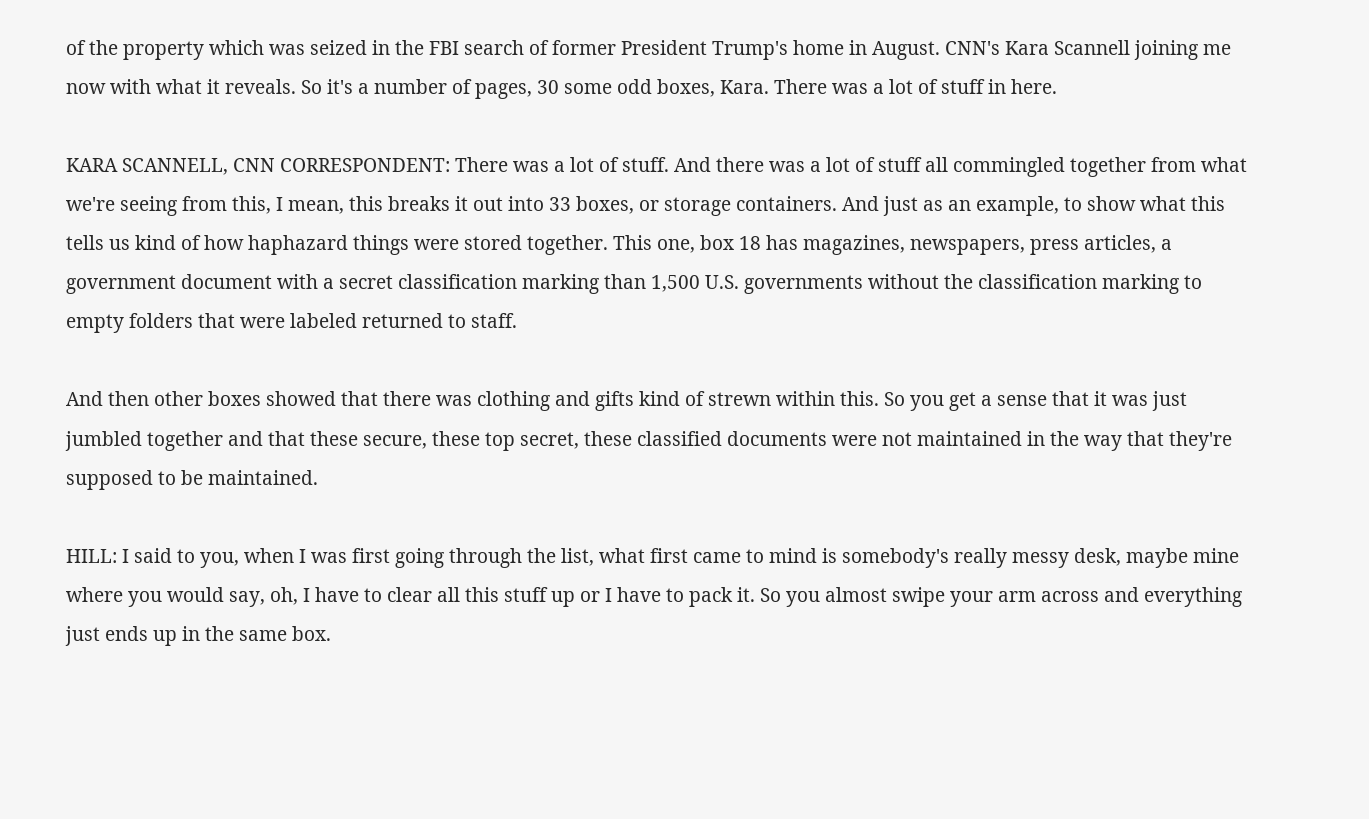of the property which was seized in the FBI search of former President Trump's home in August. CNN's Kara Scannell joining me now with what it reveals. So it's a number of pages, 30 some odd boxes, Kara. There was a lot of stuff in here.

KARA SCANNELL, CNN CORRESPONDENT: There was a lot of stuff. And there was a lot of stuff all commingled together from what we're seeing from this, I mean, this breaks it out into 33 boxes, or storage containers. And just as an example, to show what this tells us kind of how haphazard things were stored together. This one, box 18 has magazines, newspapers, press articles, a government document with a secret classification marking than 1,500 U.S. governments without the classification marking to empty folders that were labeled returned to staff.

And then other boxes showed that there was clothing and gifts kind of strewn within this. So you get a sense that it was just jumbled together and that these secure, these top secret, these classified documents were not maintained in the way that they're supposed to be maintained.

HILL: I said to you, when I was first going through the list, what first came to mind is somebody's really messy desk, maybe mine where you would say, oh, I have to clear all this stuff up or I have to pack it. So you almost swipe your arm across and everything just ends up in the same box.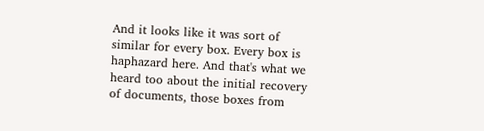And it looks like it was sort of similar for every box. Every box is haphazard here. And that's what we heard too about the initial recovery of documents, those boxes from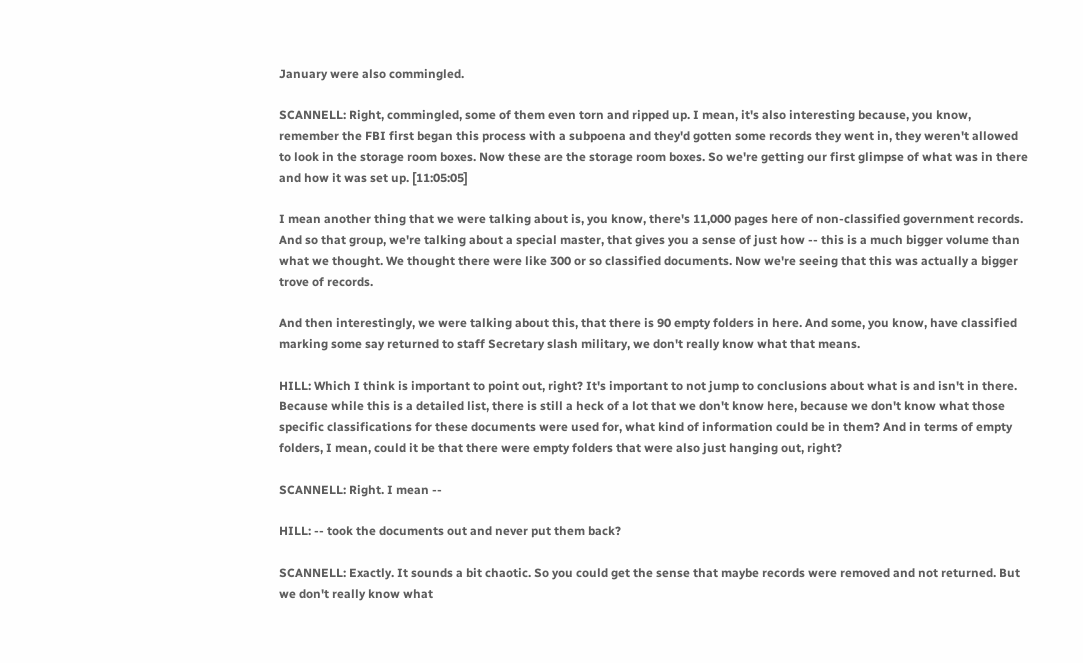January were also commingled.

SCANNELL: Right, commingled, some of them even torn and ripped up. I mean, it's also interesting because, you know, remember the FBI first began this process with a subpoena and they'd gotten some records they went in, they weren't allowed to look in the storage room boxes. Now these are the storage room boxes. So we're getting our first glimpse of what was in there and how it was set up. [11:05:05]

I mean another thing that we were talking about is, you know, there's 11,000 pages here of non-classified government records. And so that group, we're talking about a special master, that gives you a sense of just how -- this is a much bigger volume than what we thought. We thought there were like 300 or so classified documents. Now we're seeing that this was actually a bigger trove of records.

And then interestingly, we were talking about this, that there is 90 empty folders in here. And some, you know, have classified marking some say returned to staff Secretary slash military, we don't really know what that means.

HILL: Which I think is important to point out, right? It's important to not jump to conclusions about what is and isn't in there. Because while this is a detailed list, there is still a heck of a lot that we don't know here, because we don't know what those specific classifications for these documents were used for, what kind of information could be in them? And in terms of empty folders, I mean, could it be that there were empty folders that were also just hanging out, right?

SCANNELL: Right. I mean --

HILL: -- took the documents out and never put them back?

SCANNELL: Exactly. It sounds a bit chaotic. So you could get the sense that maybe records were removed and not returned. But we don't really know what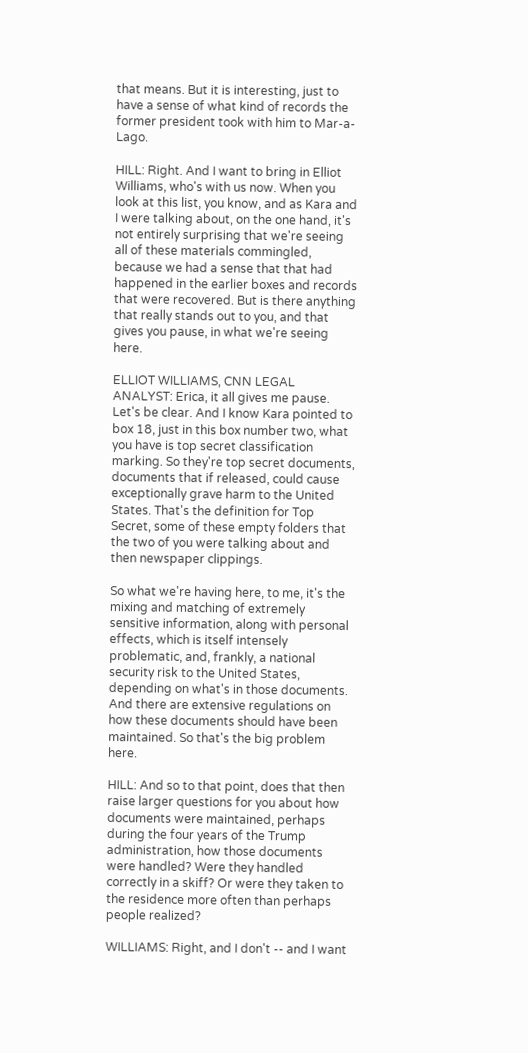that means. But it is interesting, just to have a sense of what kind of records the former president took with him to Mar-a-Lago.

HILL: Right. And I want to bring in Elliot Williams, who's with us now. When you look at this list, you know, and as Kara and I were talking about, on the one hand, it's not entirely surprising that we're seeing all of these materials commingled, because we had a sense that that had happened in the earlier boxes and records that were recovered. But is there anything that really stands out to you, and that gives you pause, in what we're seeing here.

ELLIOT WILLIAMS, CNN LEGAL ANALYST: Erica, it all gives me pause. Let's be clear. And I know Kara pointed to box 18, just in this box number two, what you have is top secret classification marking. So they're top secret documents, documents that if released, could cause exceptionally grave harm to the United States. That's the definition for Top Secret, some of these empty folders that the two of you were talking about and then newspaper clippings.

So what we're having here, to me, it's the mixing and matching of extremely sensitive information, along with personal effects, which is itself intensely problematic, and, frankly, a national security risk to the United States, depending on what's in those documents. And there are extensive regulations on how these documents should have been maintained. So that's the big problem here.

HILL: And so to that point, does that then raise larger questions for you about how documents were maintained, perhaps during the four years of the Trump administration, how those documents were handled? Were they handled correctly in a skiff? Or were they taken to the residence more often than perhaps people realized?

WILLIAMS: Right, and I don't -- and I want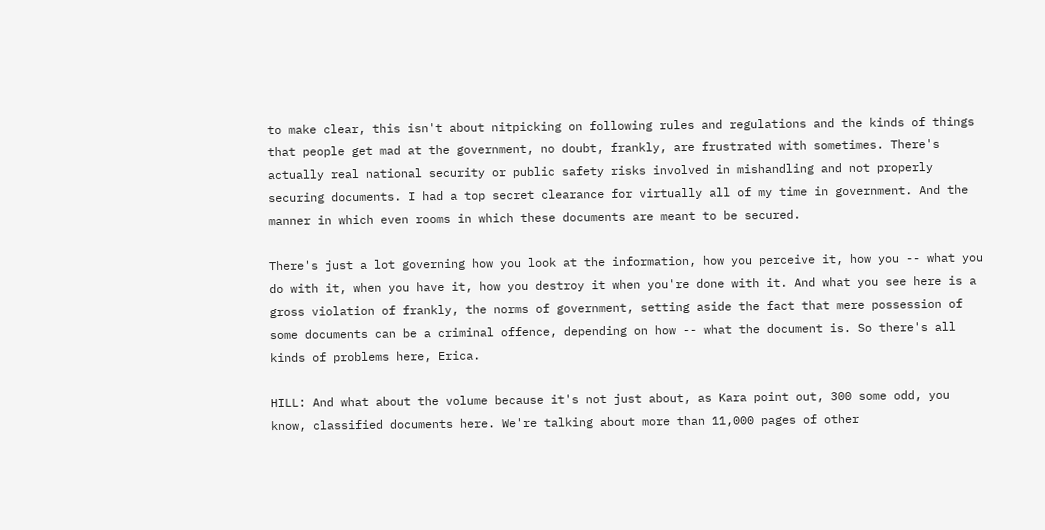to make clear, this isn't about nitpicking on following rules and regulations and the kinds of things that people get mad at the government, no doubt, frankly, are frustrated with sometimes. There's actually real national security or public safety risks involved in mishandling and not properly securing documents. I had a top secret clearance for virtually all of my time in government. And the manner in which even rooms in which these documents are meant to be secured.

There's just a lot governing how you look at the information, how you perceive it, how you -- what you do with it, when you have it, how you destroy it when you're done with it. And what you see here is a gross violation of frankly, the norms of government, setting aside the fact that mere possession of some documents can be a criminal offence, depending on how -- what the document is. So there's all kinds of problems here, Erica.

HILL: And what about the volume because it's not just about, as Kara point out, 300 some odd, you know, classified documents here. We're talking about more than 11,000 pages of other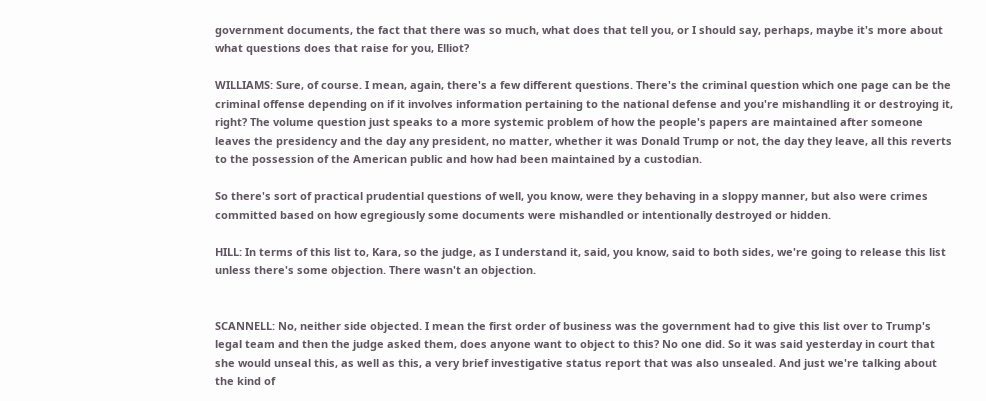government documents, the fact that there was so much, what does that tell you, or I should say, perhaps, maybe it's more about what questions does that raise for you, Elliot?

WILLIAMS: Sure, of course. I mean, again, there's a few different questions. There's the criminal question which one page can be the criminal offense depending on if it involves information pertaining to the national defense and you're mishandling it or destroying it, right? The volume question just speaks to a more systemic problem of how the people's papers are maintained after someone leaves the presidency and the day any president, no matter, whether it was Donald Trump or not, the day they leave, all this reverts to the possession of the American public and how had been maintained by a custodian.

So there's sort of practical prudential questions of well, you know, were they behaving in a sloppy manner, but also were crimes committed based on how egregiously some documents were mishandled or intentionally destroyed or hidden.

HILL: In terms of this list to, Kara, so the judge, as I understand it, said, you know, said to both sides, we're going to release this list unless there's some objection. There wasn't an objection.


SCANNELL: No, neither side objected. I mean the first order of business was the government had to give this list over to Trump's legal team and then the judge asked them, does anyone want to object to this? No one did. So it was said yesterday in court that she would unseal this, as well as this, a very brief investigative status report that was also unsealed. And just we're talking about the kind of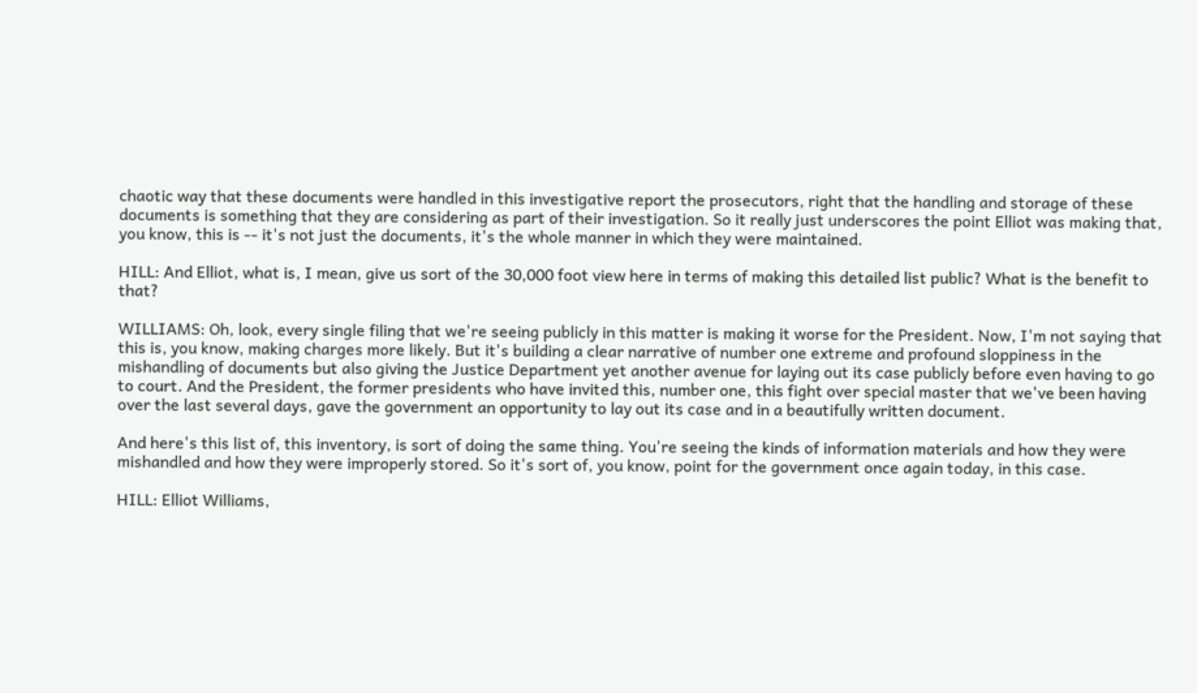chaotic way that these documents were handled in this investigative report the prosecutors, right that the handling and storage of these documents is something that they are considering as part of their investigation. So it really just underscores the point Elliot was making that, you know, this is -- it's not just the documents, it's the whole manner in which they were maintained.

HILL: And Elliot, what is, I mean, give us sort of the 30,000 foot view here in terms of making this detailed list public? What is the benefit to that?

WILLIAMS: Oh, look, every single filing that we're seeing publicly in this matter is making it worse for the President. Now, I'm not saying that this is, you know, making charges more likely. But it's building a clear narrative of number one extreme and profound sloppiness in the mishandling of documents but also giving the Justice Department yet another avenue for laying out its case publicly before even having to go to court. And the President, the former presidents who have invited this, number one, this fight over special master that we've been having over the last several days, gave the government an opportunity to lay out its case and in a beautifully written document.

And here's this list of, this inventory, is sort of doing the same thing. You're seeing the kinds of information materials and how they were mishandled and how they were improperly stored. So it's sort of, you know, point for the government once again today, in this case.

HILL: Elliot Williams,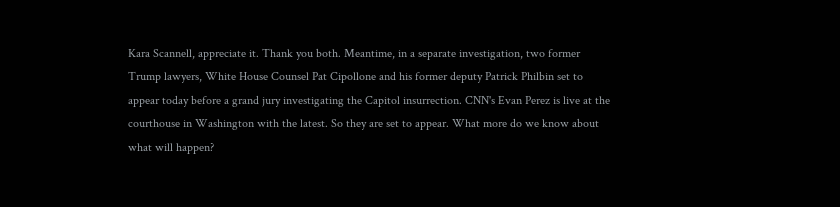Kara Scannell, appreciate it. Thank you both. Meantime, in a separate investigation, two former Trump lawyers, White House Counsel Pat Cipollone and his former deputy Patrick Philbin set to appear today before a grand jury investigating the Capitol insurrection. CNN's Evan Perez is live at the courthouse in Washington with the latest. So they are set to appear. What more do we know about what will happen?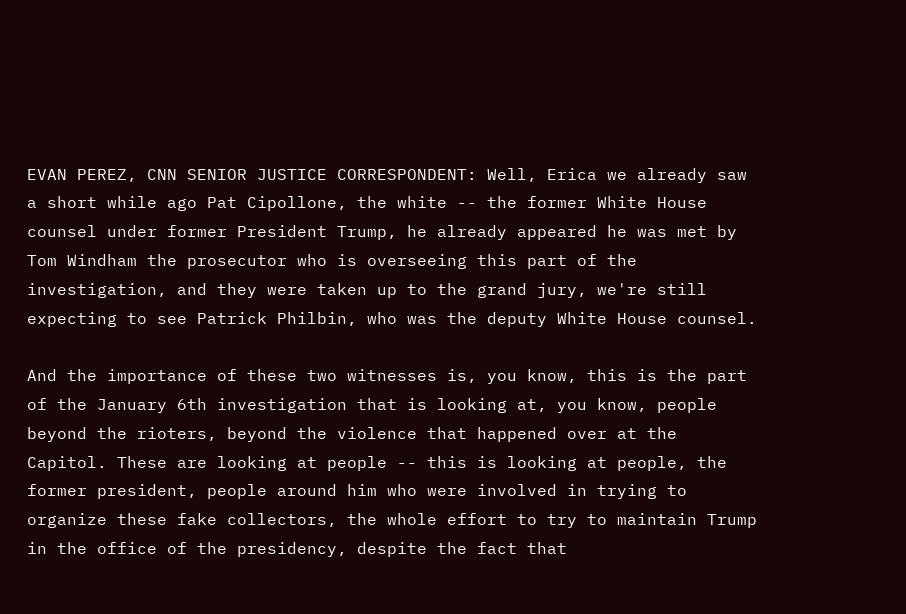EVAN PEREZ, CNN SENIOR JUSTICE CORRESPONDENT: Well, Erica we already saw a short while ago Pat Cipollone, the white -- the former White House counsel under former President Trump, he already appeared he was met by Tom Windham the prosecutor who is overseeing this part of the investigation, and they were taken up to the grand jury, we're still expecting to see Patrick Philbin, who was the deputy White House counsel.

And the importance of these two witnesses is, you know, this is the part of the January 6th investigation that is looking at, you know, people beyond the rioters, beyond the violence that happened over at the Capitol. These are looking at people -- this is looking at people, the former president, people around him who were involved in trying to organize these fake collectors, the whole effort to try to maintain Trump in the office of the presidency, despite the fact that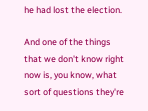he had lost the election.

And one of the things that we don't know right now is, you know, what sort of questions they're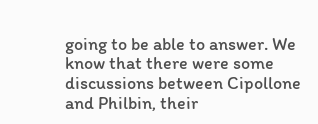going to be able to answer. We know that there were some discussions between Cipollone and Philbin, their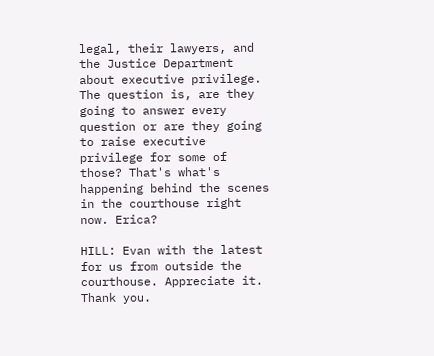legal, their lawyers, and the Justice Department about executive privilege. The question is, are they going to answer every question or are they going to raise executive privilege for some of those? That's what's happening behind the scenes in the courthouse right now. Erica?

HILL: Evan with the latest for us from outside the courthouse. Appreciate it. Thank you.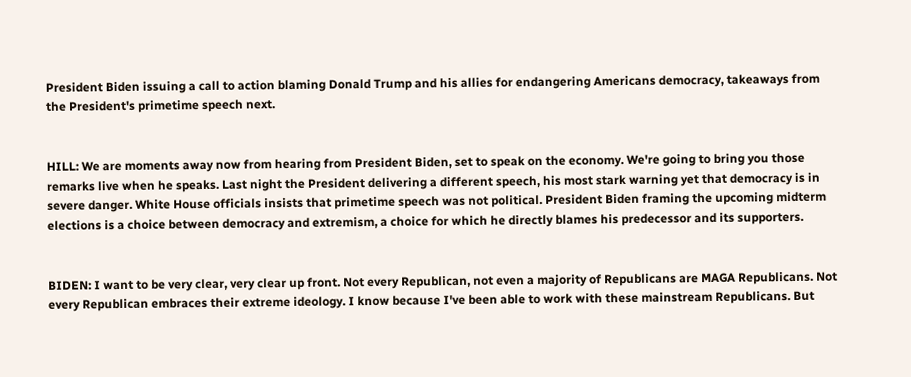President Biden issuing a call to action blaming Donald Trump and his allies for endangering Americans democracy, takeaways from the President's primetime speech next.


HILL: We are moments away now from hearing from President Biden, set to speak on the economy. We're going to bring you those remarks live when he speaks. Last night the President delivering a different speech, his most stark warning yet that democracy is in severe danger. White House officials insists that primetime speech was not political. President Biden framing the upcoming midterm elections is a choice between democracy and extremism, a choice for which he directly blames his predecessor and its supporters.


BIDEN: I want to be very clear, very clear up front. Not every Republican, not even a majority of Republicans are MAGA Republicans. Not every Republican embraces their extreme ideology. I know because I've been able to work with these mainstream Republicans. But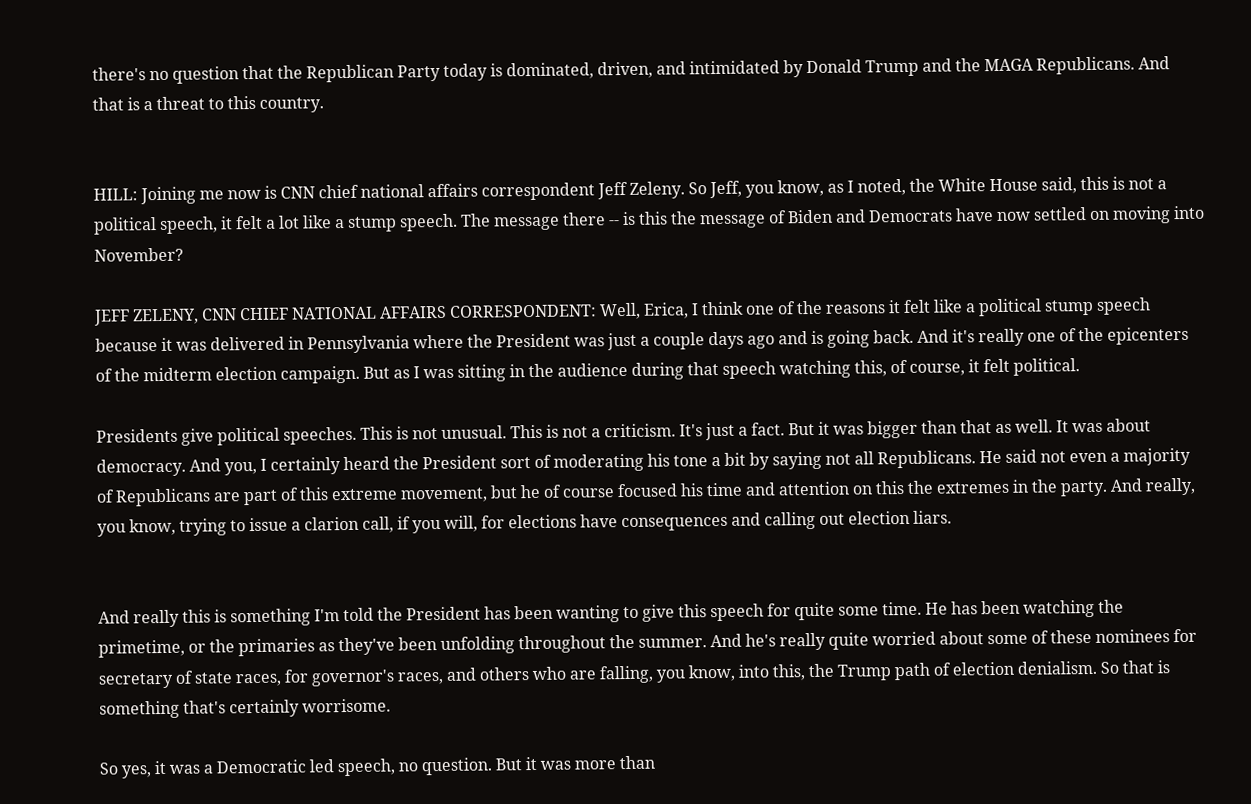there's no question that the Republican Party today is dominated, driven, and intimidated by Donald Trump and the MAGA Republicans. And that is a threat to this country.


HILL: Joining me now is CNN chief national affairs correspondent Jeff Zeleny. So Jeff, you know, as I noted, the White House said, this is not a political speech, it felt a lot like a stump speech. The message there -- is this the message of Biden and Democrats have now settled on moving into November?

JEFF ZELENY, CNN CHIEF NATIONAL AFFAIRS CORRESPONDENT: Well, Erica, I think one of the reasons it felt like a political stump speech because it was delivered in Pennsylvania where the President was just a couple days ago and is going back. And it's really one of the epicenters of the midterm election campaign. But as I was sitting in the audience during that speech watching this, of course, it felt political.

Presidents give political speeches. This is not unusual. This is not a criticism. It's just a fact. But it was bigger than that as well. It was about democracy. And you, I certainly heard the President sort of moderating his tone a bit by saying not all Republicans. He said not even a majority of Republicans are part of this extreme movement, but he of course focused his time and attention on this the extremes in the party. And really, you know, trying to issue a clarion call, if you will, for elections have consequences and calling out election liars.


And really this is something I'm told the President has been wanting to give this speech for quite some time. He has been watching the primetime, or the primaries as they've been unfolding throughout the summer. And he's really quite worried about some of these nominees for secretary of state races, for governor's races, and others who are falling, you know, into this, the Trump path of election denialism. So that is something that's certainly worrisome.

So yes, it was a Democratic led speech, no question. But it was more than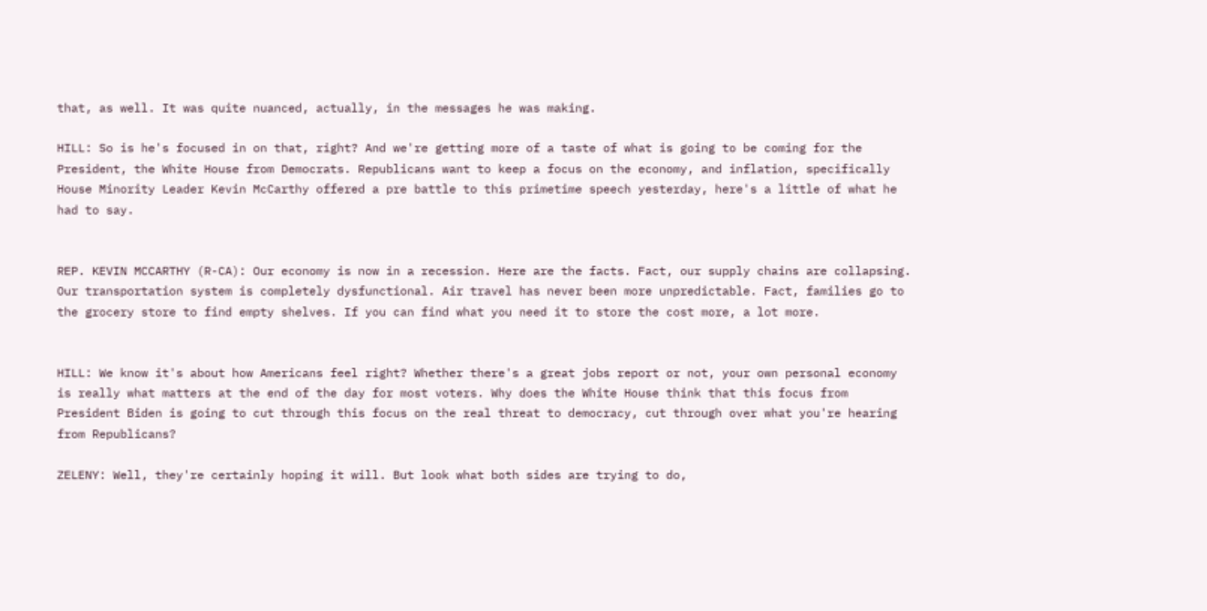that, as well. It was quite nuanced, actually, in the messages he was making.

HILL: So is he's focused in on that, right? And we're getting more of a taste of what is going to be coming for the President, the White House from Democrats. Republicans want to keep a focus on the economy, and inflation, specifically House Minority Leader Kevin McCarthy offered a pre battle to this primetime speech yesterday, here's a little of what he had to say.


REP. KEVIN MCCARTHY (R-CA): Our economy is now in a recession. Here are the facts. Fact, our supply chains are collapsing. Our transportation system is completely dysfunctional. Air travel has never been more unpredictable. Fact, families go to the grocery store to find empty shelves. If you can find what you need it to store the cost more, a lot more.


HILL: We know it's about how Americans feel right? Whether there's a great jobs report or not, your own personal economy is really what matters at the end of the day for most voters. Why does the White House think that this focus from President Biden is going to cut through this focus on the real threat to democracy, cut through over what you're hearing from Republicans?

ZELENY: Well, they're certainly hoping it will. But look what both sides are trying to do,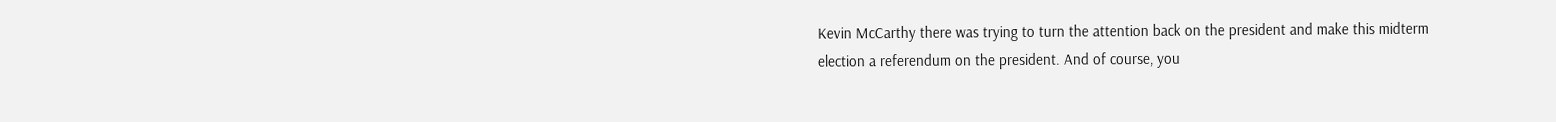Kevin McCarthy there was trying to turn the attention back on the president and make this midterm election a referendum on the president. And of course, you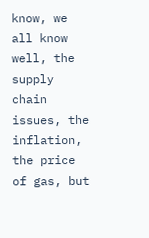know, we all know well, the supply chain issues, the inflation, the price of gas, but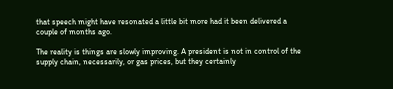that speech might have resonated a little bit more had it been delivered a couple of months ago.

The reality is things are slowly improving. A president is not in control of the supply chain, necessarily, or gas prices, but they certainly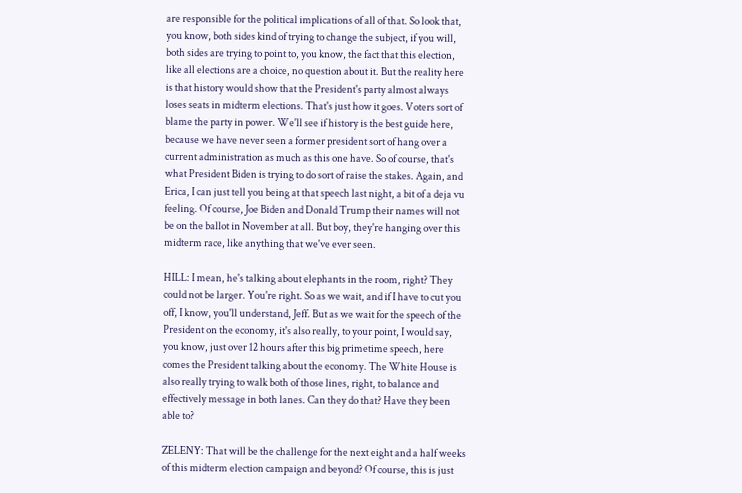are responsible for the political implications of all of that. So look that, you know, both sides kind of trying to change the subject, if you will, both sides are trying to point to, you know, the fact that this election, like all elections are a choice, no question about it. But the reality here is that history would show that the President's party almost always loses seats in midterm elections. That's just how it goes. Voters sort of blame the party in power. We'll see if history is the best guide here, because we have never seen a former president sort of hang over a current administration as much as this one have. So of course, that's what President Biden is trying to do sort of raise the stakes. Again, and Erica, I can just tell you being at that speech last night, a bit of a deja vu feeling. Of course, Joe Biden and Donald Trump their names will not be on the ballot in November at all. But boy, they're hanging over this midterm race, like anything that we've ever seen.

HILL: I mean, he's talking about elephants in the room, right? They could not be larger. You're right. So as we wait, and if I have to cut you off, I know, you'll understand, Jeff. But as we wait for the speech of the President on the economy, it's also really, to your point, I would say, you know, just over 12 hours after this big primetime speech, here comes the President talking about the economy. The White House is also really trying to walk both of those lines, right, to balance and effectively message in both lanes. Can they do that? Have they been able to?

ZELENY: That will be the challenge for the next eight and a half weeks of this midterm election campaign and beyond? Of course, this is just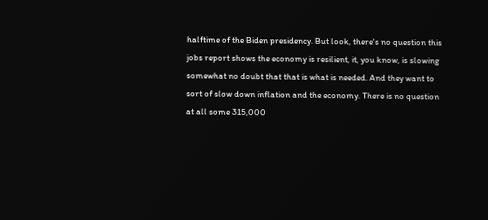halftime of the Biden presidency. But look, there's no question this jobs report shows the economy is resilient, it, you know, is slowing somewhat no doubt that that is what is needed. And they want to sort of slow down inflation and the economy. There is no question at all some 315,000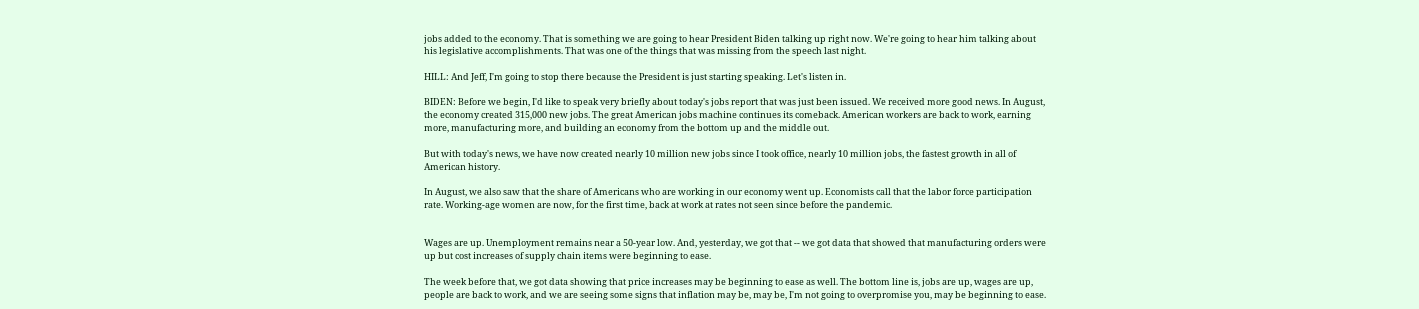jobs added to the economy. That is something we are going to hear President Biden talking up right now. We're going to hear him talking about his legislative accomplishments. That was one of the things that was missing from the speech last night.

HILL: And Jeff, I'm going to stop there because the President is just starting speaking. Let's listen in.

BIDEN: Before we begin, I'd like to speak very briefly about today's jobs report that was just been issued. We received more good news. In August, the economy created 315,000 new jobs. The great American jobs machine continues its comeback. American workers are back to work, earning more, manufacturing more, and building an economy from the bottom up and the middle out.

But with today's news, we have now created nearly 10 million new jobs since I took office, nearly 10 million jobs, the fastest growth in all of American history.

In August, we also saw that the share of Americans who are working in our economy went up. Economists call that the labor force participation rate. Working-age women are now, for the first time, back at work at rates not seen since before the pandemic.


Wages are up. Unemployment remains near a 50-year low. And, yesterday, we got that -- we got data that showed that manufacturing orders were up but cost increases of supply chain items were beginning to ease.

The week before that, we got data showing that price increases may be beginning to ease as well. The bottom line is, jobs are up, wages are up, people are back to work, and we are seeing some signs that inflation may be, may be, I'm not going to overpromise you, may be beginning to ease.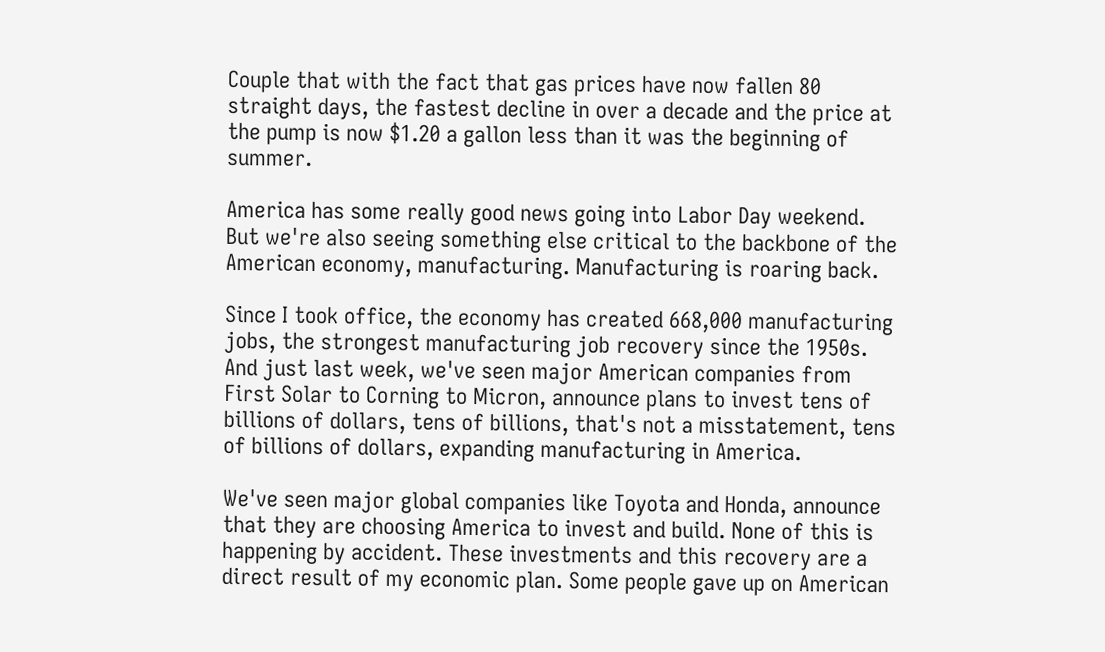Couple that with the fact that gas prices have now fallen 80 straight days, the fastest decline in over a decade and the price at the pump is now $1.20 a gallon less than it was the beginning of summer.

America has some really good news going into Labor Day weekend. But we're also seeing something else critical to the backbone of the American economy, manufacturing. Manufacturing is roaring back.

Since I took office, the economy has created 668,000 manufacturing jobs, the strongest manufacturing job recovery since the 1950s. And just last week, we've seen major American companies from First Solar to Corning to Micron, announce plans to invest tens of billions of dollars, tens of billions, that's not a misstatement, tens of billions of dollars, expanding manufacturing in America.

We've seen major global companies like Toyota and Honda, announce that they are choosing America to invest and build. None of this is happening by accident. These investments and this recovery are a direct result of my economic plan. Some people gave up on American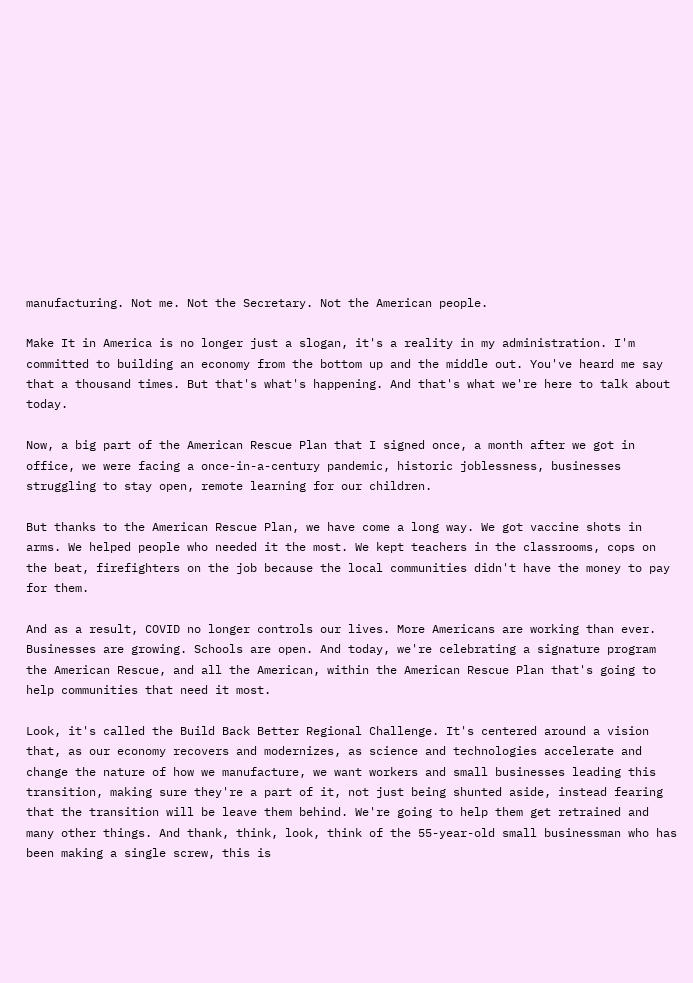manufacturing. Not me. Not the Secretary. Not the American people.

Make It in America is no longer just a slogan, it's a reality in my administration. I'm committed to building an economy from the bottom up and the middle out. You've heard me say that a thousand times. But that's what's happening. And that's what we're here to talk about today.

Now, a big part of the American Rescue Plan that I signed once, a month after we got in office, we were facing a once-in-a-century pandemic, historic joblessness, businesses struggling to stay open, remote learning for our children.

But thanks to the American Rescue Plan, we have come a long way. We got vaccine shots in arms. We helped people who needed it the most. We kept teachers in the classrooms, cops on the beat, firefighters on the job because the local communities didn't have the money to pay for them.

And as a result, COVID no longer controls our lives. More Americans are working than ever. Businesses are growing. Schools are open. And today, we're celebrating a signature program the American Rescue, and all the American, within the American Rescue Plan that's going to help communities that need it most.

Look, it's called the Build Back Better Regional Challenge. It's centered around a vision that, as our economy recovers and modernizes, as science and technologies accelerate and change the nature of how we manufacture, we want workers and small businesses leading this transition, making sure they're a part of it, not just being shunted aside, instead fearing that the transition will be leave them behind. We're going to help them get retrained and many other things. And thank, think, look, think of the 55-year-old small businessman who has been making a single screw, this is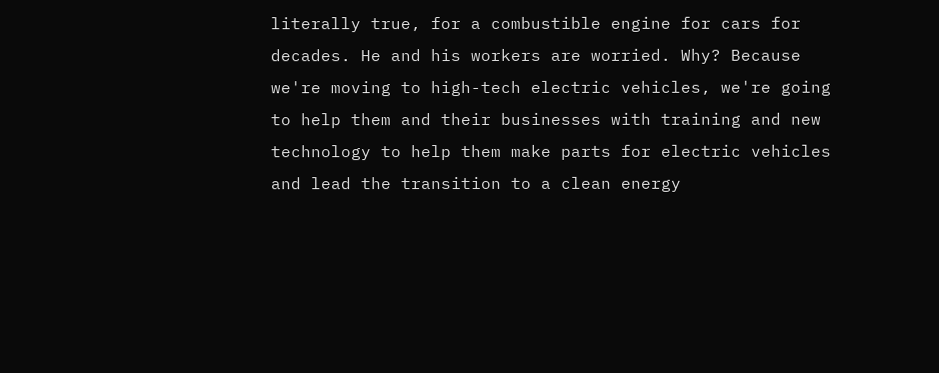literally true, for a combustible engine for cars for decades. He and his workers are worried. Why? Because we're moving to high-tech electric vehicles, we're going to help them and their businesses with training and new technology to help them make parts for electric vehicles and lead the transition to a clean energy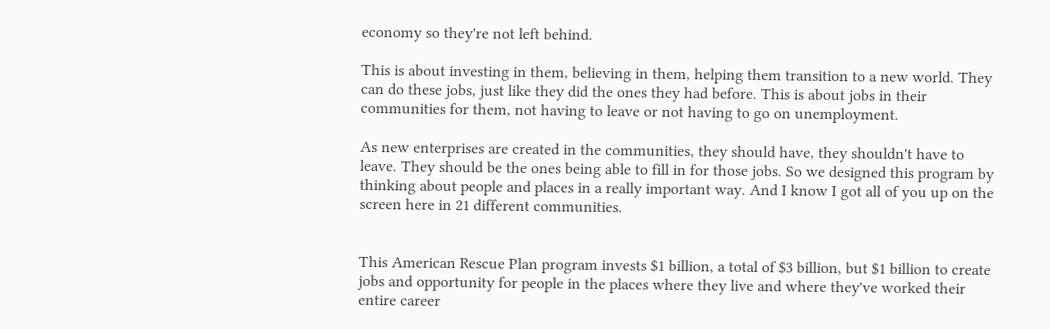economy so they're not left behind.

This is about investing in them, believing in them, helping them transition to a new world. They can do these jobs, just like they did the ones they had before. This is about jobs in their communities for them, not having to leave or not having to go on unemployment.

As new enterprises are created in the communities, they should have, they shouldn't have to leave. They should be the ones being able to fill in for those jobs. So we designed this program by thinking about people and places in a really important way. And I know I got all of you up on the screen here in 21 different communities.


This American Rescue Plan program invests $1 billion, a total of $3 billion, but $1 billion to create jobs and opportunity for people in the places where they live and where they've worked their entire career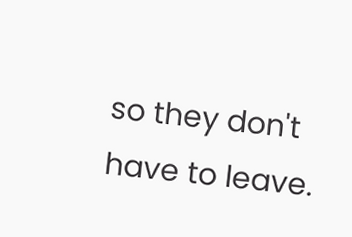so they don't have to leave.